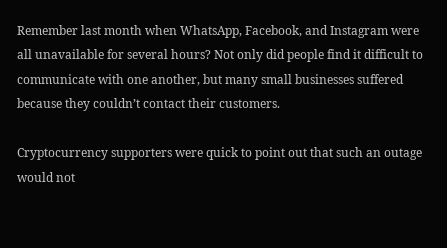Remember last month when WhatsApp, Facebook, and Instagram were all unavailable for several hours? Not only did people find it difficult to communicate with one another, but many small businesses suffered because they couldn’t contact their customers.

Cryptocurrency supporters were quick to point out that such an outage would not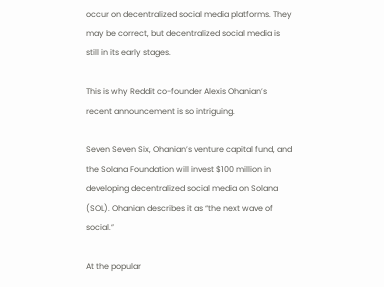occur on decentralized social media platforms. They may be correct, but decentralized social media is still in its early stages.

This is why Reddit co-founder Alexis Ohanian’s recent announcement is so intriguing.

Seven Seven Six, Ohanian’s venture capital fund, and the Solana Foundation will invest $100 million in developing decentralized social media on Solana (SOL). Ohanian describes it as “the next wave of social.”

At the popular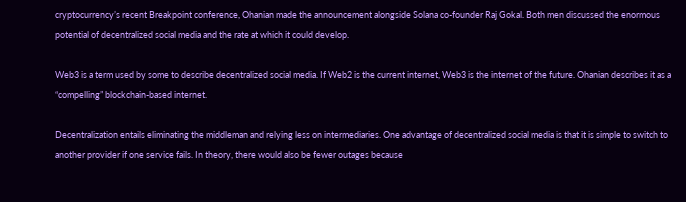cryptocurrency’s recent Breakpoint conference, Ohanian made the announcement alongside Solana co-founder Raj Gokal. Both men discussed the enormous potential of decentralized social media and the rate at which it could develop.

Web3 is a term used by some to describe decentralized social media. If Web2 is the current internet, Web3 is the internet of the future. Ohanian describes it as a “compelling” blockchain-based internet.

Decentralization entails eliminating the middleman and relying less on intermediaries. One advantage of decentralized social media is that it is simple to switch to another provider if one service fails. In theory, there would also be fewer outages because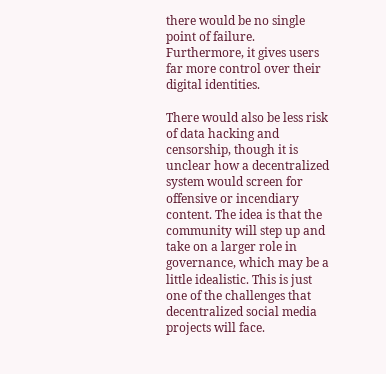there would be no single point of failure. Furthermore, it gives users far more control over their digital identities.

There would also be less risk of data hacking and censorship, though it is unclear how a decentralized system would screen for offensive or incendiary content. The idea is that the community will step up and take on a larger role in governance, which may be a little idealistic. This is just one of the challenges that decentralized social media projects will face.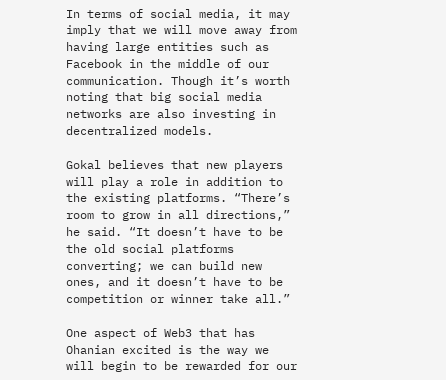In terms of social media, it may imply that we will move away from having large entities such as Facebook in the middle of our communication. Though it’s worth noting that big social media networks are also investing in decentralized models.

Gokal believes that new players will play a role in addition to the existing platforms. “There’s room to grow in all directions,” he said. “It doesn’t have to be the old social platforms converting; we can build new ones, and it doesn’t have to be competition or winner take all.”

One aspect of Web3 that has Ohanian excited is the way we will begin to be rewarded for our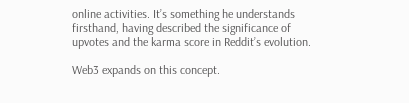online activities. It’s something he understands firsthand, having described the significance of upvotes and the karma score in Reddit’s evolution.

Web3 expands on this concept.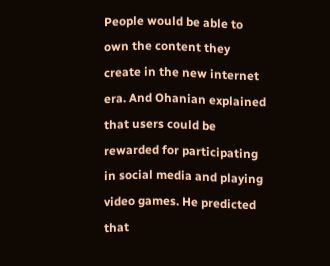People would be able to own the content they create in the new internet era. And Ohanian explained that users could be rewarded for participating in social media and playing video games. He predicted that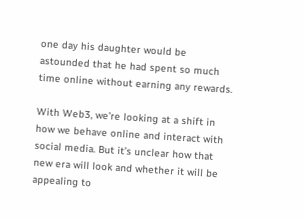one day his daughter would be astounded that he had spent so much time online without earning any rewards.

With Web3, we’re looking at a shift in how we behave online and interact with social media. But it’s unclear how that new era will look and whether it will be appealing to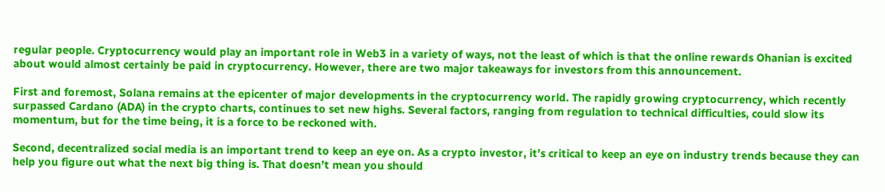regular people. Cryptocurrency would play an important role in Web3 in a variety of ways, not the least of which is that the online rewards Ohanian is excited about would almost certainly be paid in cryptocurrency. However, there are two major takeaways for investors from this announcement.

First and foremost, Solana remains at the epicenter of major developments in the cryptocurrency world. The rapidly growing cryptocurrency, which recently surpassed Cardano (ADA) in the crypto charts, continues to set new highs. Several factors, ranging from regulation to technical difficulties, could slow its momentum, but for the time being, it is a force to be reckoned with.

Second, decentralized social media is an important trend to keep an eye on. As a crypto investor, it’s critical to keep an eye on industry trends because they can help you figure out what the next big thing is. That doesn’t mean you should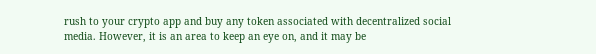rush to your crypto app and buy any token associated with decentralized social media. However, it is an area to keep an eye on, and it may be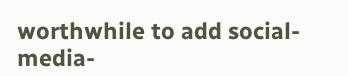worthwhile to add social-media-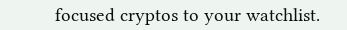focused cryptos to your watchlist.